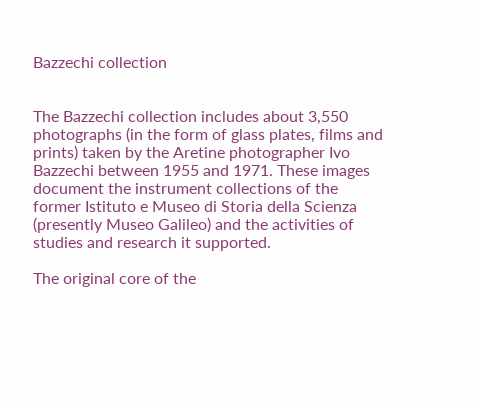Bazzechi collection


The Bazzechi collection includes about 3,550 photographs (in the form of glass plates, films and prints) taken by the Aretine photographer Ivo Bazzechi between 1955 and 1971. These images document the instrument collections of the former Istituto e Museo di Storia della Scienza (presently Museo Galileo) and the activities of studies and research it supported.

The original core of the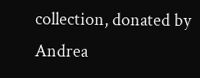collection, donated by Andrea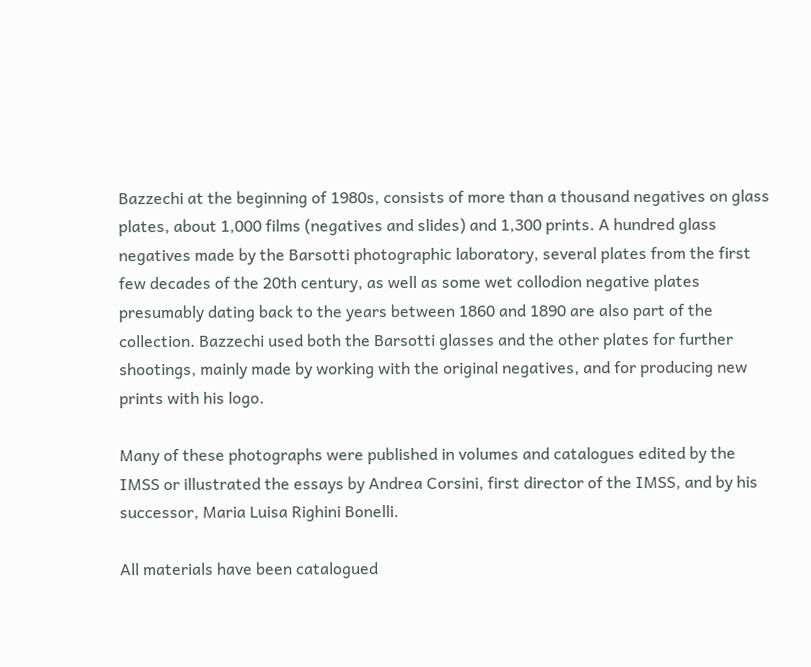Bazzechi at the beginning of 1980s, consists of more than a thousand negatives on glass plates, about 1,000 films (negatives and slides) and 1,300 prints. A hundred glass negatives made by the Barsotti photographic laboratory, several plates from the first few decades of the 20th century, as well as some wet collodion negative plates presumably dating back to the years between 1860 and 1890 are also part of the collection. Bazzechi used both the Barsotti glasses and the other plates for further shootings, mainly made by working with the original negatives, and for producing new prints with his logo.

Many of these photographs were published in volumes and catalogues edited by the IMSS or illustrated the essays by Andrea Corsini, first director of the IMSS, and by his successor, Maria Luisa Righini Bonelli.

All materials have been catalogued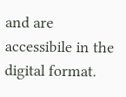and are accessibile in the digital format.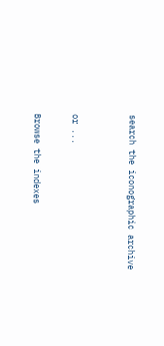search the iconographic archive


or ...

Browse the indexes